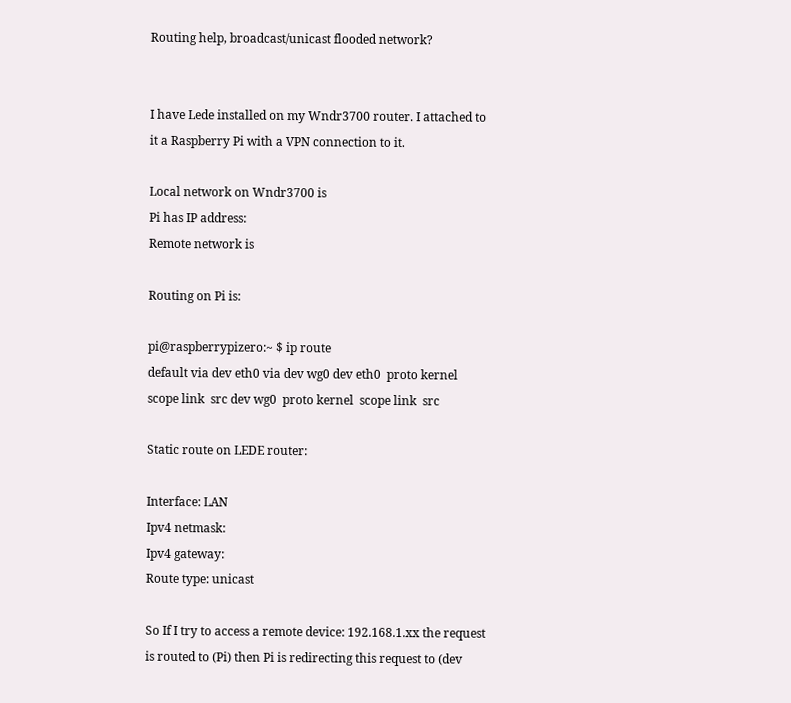Routing help, broadcast/unicast flooded network?


I have Lede installed on my Wndr3700 router. I attached to it a Raspberry Pi with a VPN connection to it.

Local network on Wndr3700 is
Pi has IP address:
Remote network is

Routing on Pi is:

pi@raspberrypizero:~ $ ip route
default via dev eth0 via dev wg0 dev eth0  proto kernel  scope link  src dev wg0  proto kernel  scope link  src

Static route on LEDE router:

Interface: LAN
Ipv4 netmask:
Ipv4 gateway:
Route type: unicast

So If I try to access a remote device: 192.168.1.xx the request is routed to (Pi) then Pi is redirecting this request to (dev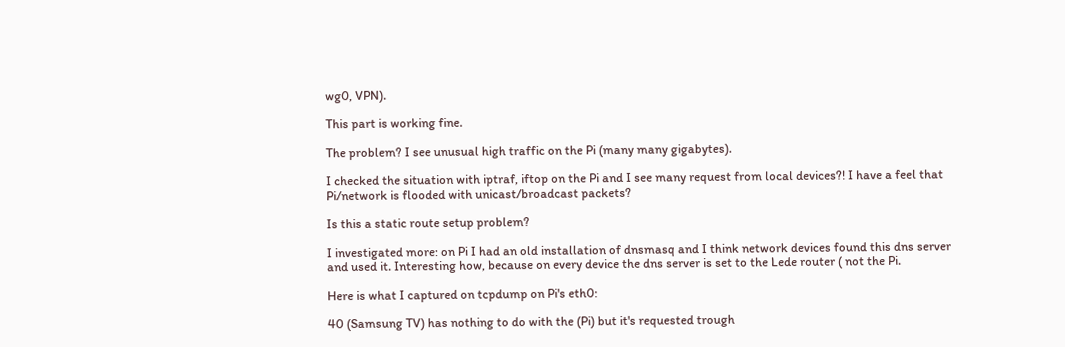wg0, VPN).

This part is working fine.

The problem? I see unusual high traffic on the Pi (many many gigabytes).

I checked the situation with iptraf, iftop on the Pi and I see many request from local devices?! I have a feel that Pi/network is flooded with unicast/broadcast packets?

Is this a static route setup problem?

I investigated more: on Pi I had an old installation of dnsmasq and I think network devices found this dns server and used it. Interesting how, because on every device the dns server is set to the Lede router ( not the Pi.

Here is what I captured on tcpdump on Pi's eth0:

40 (Samsung TV) has nothing to do with the (Pi) but it's requested trough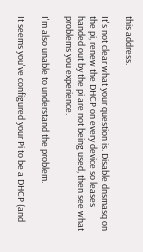this address.

It's not clear what your question is. Disable dnsmasq on the pi, renew the DHCP on every device so leases handed out by the pi are not being used, then see what problems you experience.

I'm also unable to understand the problem.

It seems you've configured your Pi to be a DHCP (and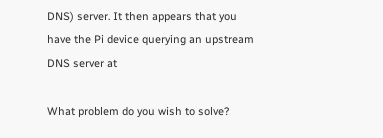DNS) server. It then appears that you have the Pi device querying an upstream DNS server at

What problem do you wish to solve?